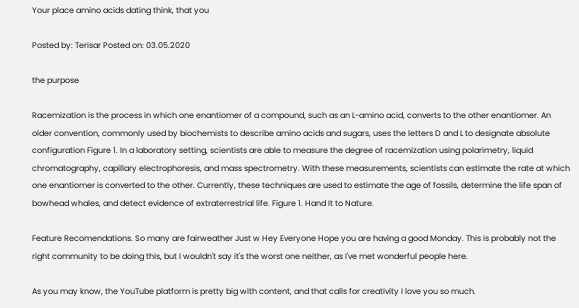Your place amino acids dating think, that you

Posted by: Terisar Posted on: 03.05.2020

the purpose

Racemization is the process in which one enantiomer of a compound, such as an L-amino acid, converts to the other enantiomer. An older convention, commonly used by biochemists to describe amino acids and sugars, uses the letters D and L to designate absolute configuration Figure 1. In a laboratory setting, scientists are able to measure the degree of racemization using polarimetry, liquid chromatography, capillary electrophoresis, and mass spectrometry. With these measurements, scientists can estimate the rate at which one enantiomer is converted to the other. Currently, these techniques are used to estimate the age of fossils, determine the life span of bowhead whales, and detect evidence of extraterrestrial life. Figure 1. Hand It to Nature.

Feature Recomendations. So many are fairweather Just w Hey Everyone Hope you are having a good Monday. This is probably not the right community to be doing this, but I wouldn't say it's the worst one neither, as I've met wonderful people here.

As you may know, the YouTube platform is pretty big with content, and that calls for creativity I love you so much.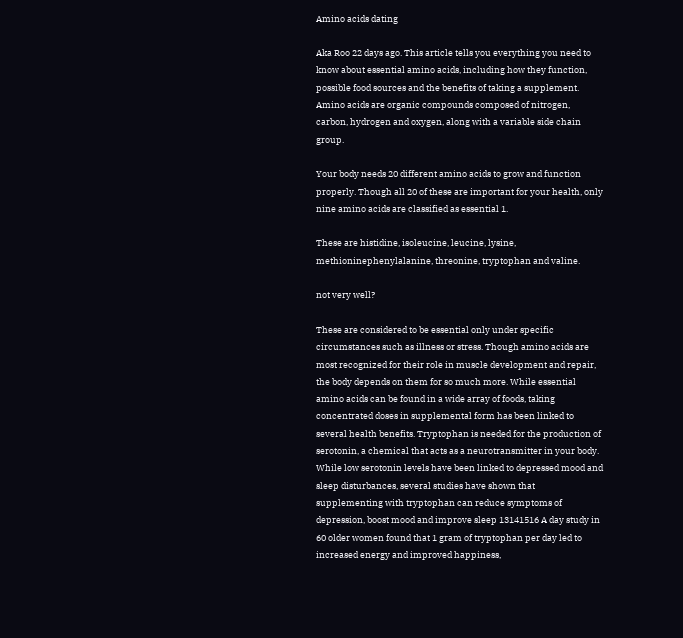Amino acids dating

Aka Roo 22 days ago. This article tells you everything you need to know about essential amino acids, including how they function, possible food sources and the benefits of taking a supplement. Amino acids are organic compounds composed of nitrogen, carbon, hydrogen and oxygen, along with a variable side chain group.

Your body needs 20 different amino acids to grow and function properly. Though all 20 of these are important for your health, only nine amino acids are classified as essential 1.

These are histidine, isoleucine, leucine, lysine, methioninephenylalanine, threonine, tryptophan and valine.

not very well?

These are considered to be essential only under specific circumstances such as illness or stress. Though amino acids are most recognized for their role in muscle development and repair, the body depends on them for so much more. While essential amino acids can be found in a wide array of foods, taking concentrated doses in supplemental form has been linked to several health benefits. Tryptophan is needed for the production of serotonin, a chemical that acts as a neurotransmitter in your body. While low serotonin levels have been linked to depressed mood and sleep disturbances, several studies have shown that supplementing with tryptophan can reduce symptoms of depression, boost mood and improve sleep 13141516 A day study in 60 older women found that 1 gram of tryptophan per day led to increased energy and improved happiness,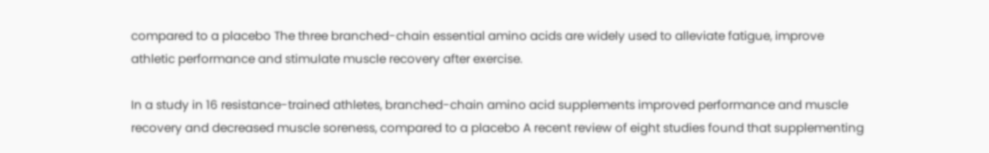compared to a placebo The three branched-chain essential amino acids are widely used to alleviate fatigue, improve athletic performance and stimulate muscle recovery after exercise.

In a study in 16 resistance-trained athletes, branched-chain amino acid supplements improved performance and muscle recovery and decreased muscle soreness, compared to a placebo A recent review of eight studies found that supplementing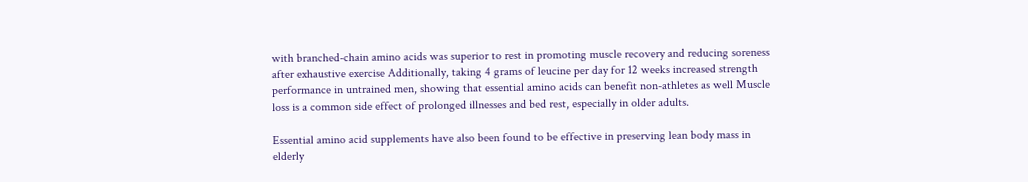with branched-chain amino acids was superior to rest in promoting muscle recovery and reducing soreness after exhaustive exercise Additionally, taking 4 grams of leucine per day for 12 weeks increased strength performance in untrained men, showing that essential amino acids can benefit non-athletes as well Muscle loss is a common side effect of prolonged illnesses and bed rest, especially in older adults.

Essential amino acid supplements have also been found to be effective in preserving lean body mass in elderly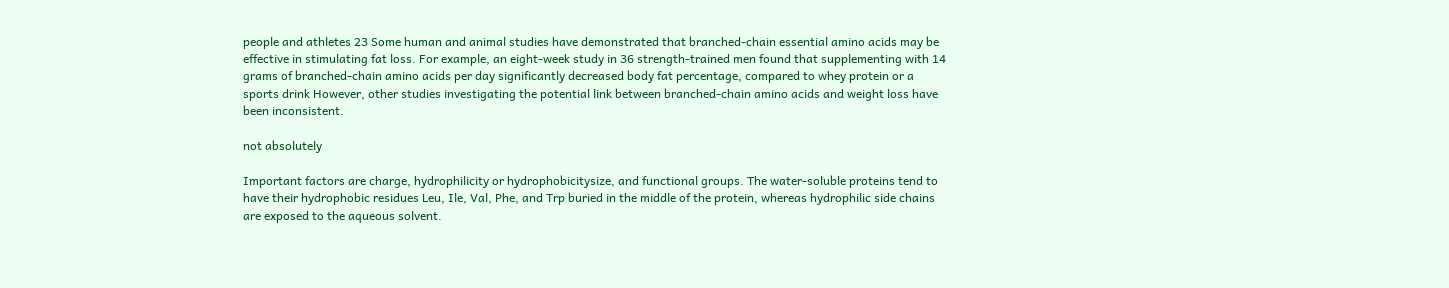people and athletes 23 Some human and animal studies have demonstrated that branched-chain essential amino acids may be effective in stimulating fat loss. For example, an eight-week study in 36 strength-trained men found that supplementing with 14 grams of branched-chain amino acids per day significantly decreased body fat percentage, compared to whey protein or a sports drink However, other studies investigating the potential link between branched-chain amino acids and weight loss have been inconsistent.

not absolutely

Important factors are charge, hydrophilicity or hydrophobicitysize, and functional groups. The water-soluble proteins tend to have their hydrophobic residues Leu, Ile, Val, Phe, and Trp buried in the middle of the protein, whereas hydrophilic side chains are exposed to the aqueous solvent.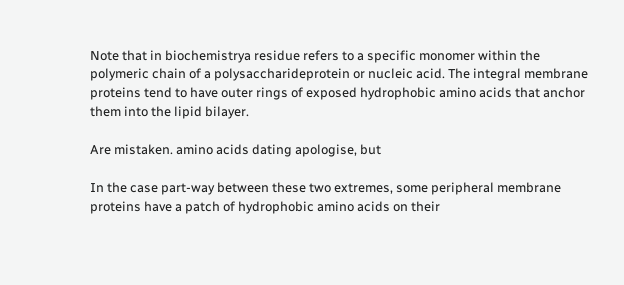Note that in biochemistrya residue refers to a specific monomer within the polymeric chain of a polysaccharideprotein or nucleic acid. The integral membrane proteins tend to have outer rings of exposed hydrophobic amino acids that anchor them into the lipid bilayer.

Are mistaken. amino acids dating apologise, but

In the case part-way between these two extremes, some peripheral membrane proteins have a patch of hydrophobic amino acids on their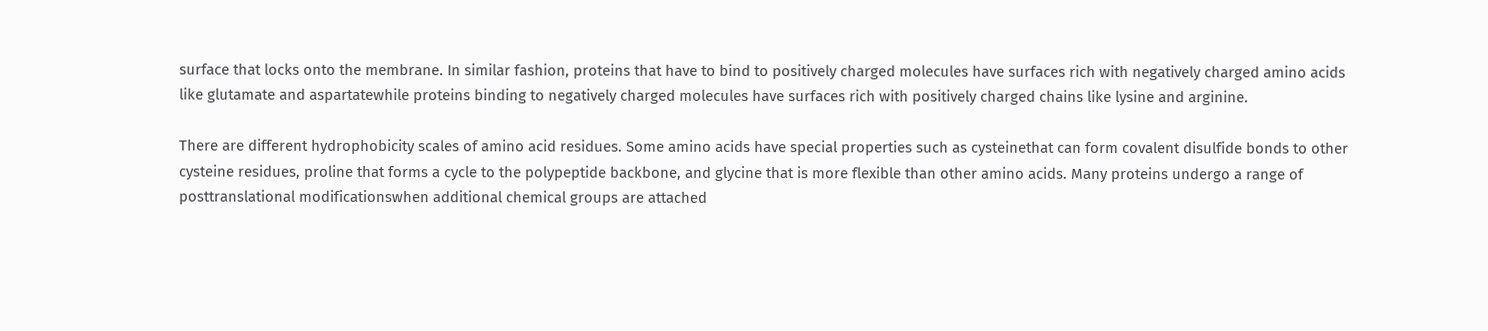surface that locks onto the membrane. In similar fashion, proteins that have to bind to positively charged molecules have surfaces rich with negatively charged amino acids like glutamate and aspartatewhile proteins binding to negatively charged molecules have surfaces rich with positively charged chains like lysine and arginine.

There are different hydrophobicity scales of amino acid residues. Some amino acids have special properties such as cysteinethat can form covalent disulfide bonds to other cysteine residues, proline that forms a cycle to the polypeptide backbone, and glycine that is more flexible than other amino acids. Many proteins undergo a range of posttranslational modificationswhen additional chemical groups are attached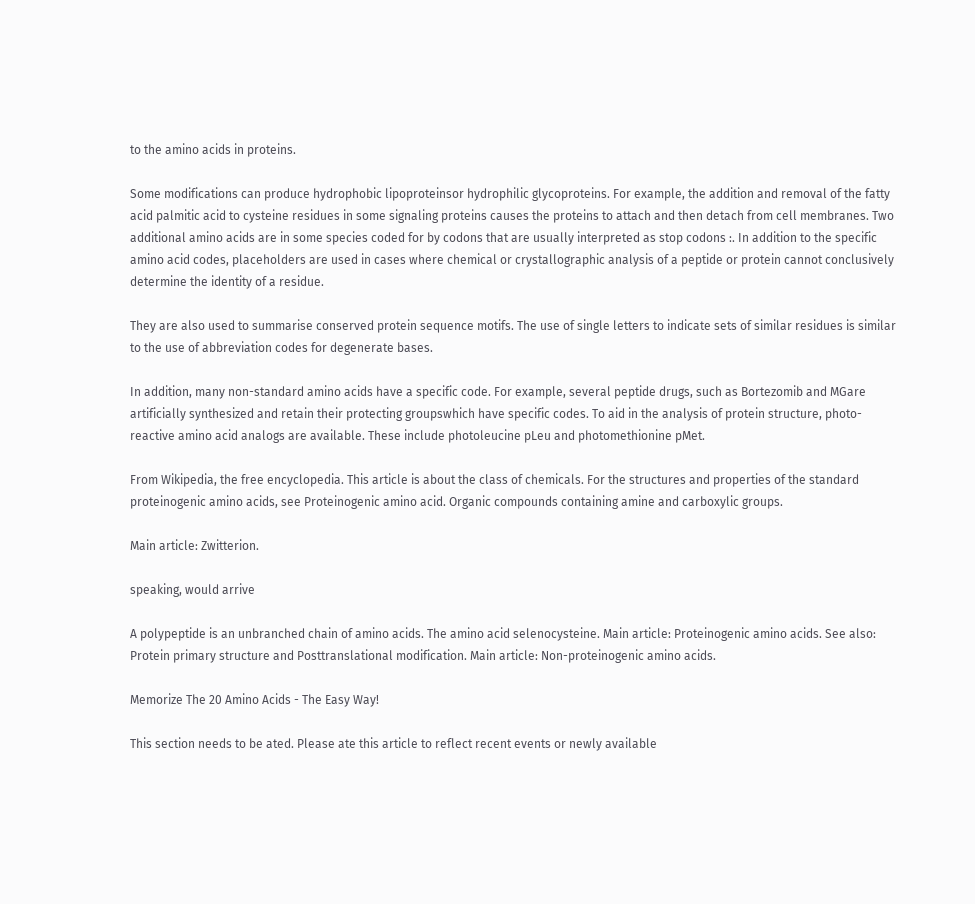to the amino acids in proteins.

Some modifications can produce hydrophobic lipoproteinsor hydrophilic glycoproteins. For example, the addition and removal of the fatty acid palmitic acid to cysteine residues in some signaling proteins causes the proteins to attach and then detach from cell membranes. Two additional amino acids are in some species coded for by codons that are usually interpreted as stop codons :. In addition to the specific amino acid codes, placeholders are used in cases where chemical or crystallographic analysis of a peptide or protein cannot conclusively determine the identity of a residue.

They are also used to summarise conserved protein sequence motifs. The use of single letters to indicate sets of similar residues is similar to the use of abbreviation codes for degenerate bases.

In addition, many non-standard amino acids have a specific code. For example, several peptide drugs, such as Bortezomib and MGare artificially synthesized and retain their protecting groupswhich have specific codes. To aid in the analysis of protein structure, photo-reactive amino acid analogs are available. These include photoleucine pLeu and photomethionine pMet.

From Wikipedia, the free encyclopedia. This article is about the class of chemicals. For the structures and properties of the standard proteinogenic amino acids, see Proteinogenic amino acid. Organic compounds containing amine and carboxylic groups.

Main article: Zwitterion.

speaking, would arrive

A polypeptide is an unbranched chain of amino acids. The amino acid selenocysteine. Main article: Proteinogenic amino acids. See also: Protein primary structure and Posttranslational modification. Main article: Non-proteinogenic amino acids.

Memorize The 20 Amino Acids - The Easy Way!

This section needs to be ated. Please ate this article to reflect recent events or newly available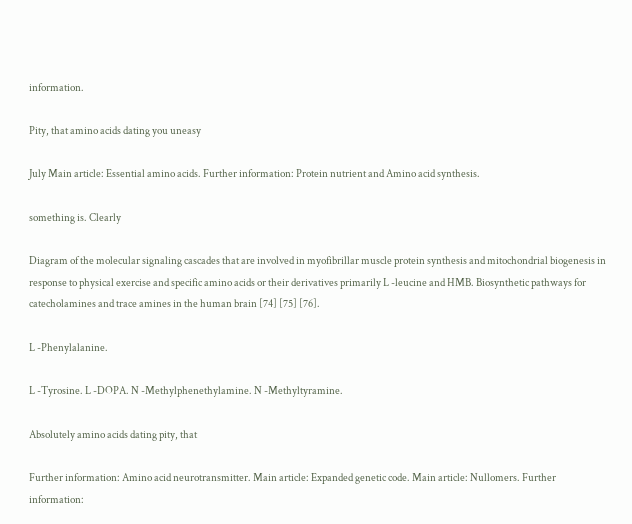information.

Pity, that amino acids dating you uneasy

July Main article: Essential amino acids. Further information: Protein nutrient and Amino acid synthesis.

something is. Clearly

Diagram of the molecular signaling cascades that are involved in myofibrillar muscle protein synthesis and mitochondrial biogenesis in response to physical exercise and specific amino acids or their derivatives primarily L -leucine and HMB. Biosynthetic pathways for catecholamines and trace amines in the human brain [74] [75] [76].

L -Phenylalanine.

L -Tyrosine. L -DOPA. N -Methylphenethylamine. N -Methyltyramine.

Absolutely amino acids dating pity, that

Further information: Amino acid neurotransmitter. Main article: Expanded genetic code. Main article: Nullomers. Further information: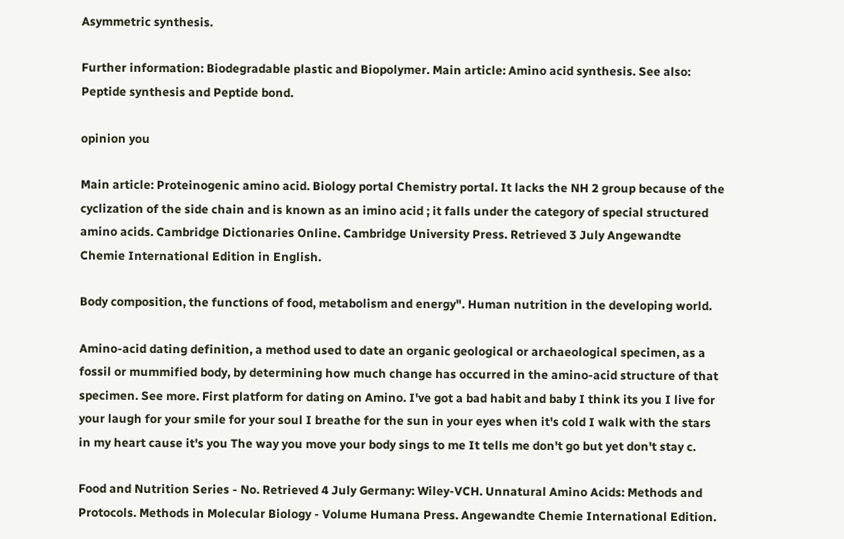Asymmetric synthesis.

Further information: Biodegradable plastic and Biopolymer. Main article: Amino acid synthesis. See also: Peptide synthesis and Peptide bond.

opinion you

Main article: Proteinogenic amino acid. Biology portal Chemistry portal. It lacks the NH 2 group because of the cyclization of the side chain and is known as an imino acid ; it falls under the category of special structured amino acids. Cambridge Dictionaries Online. Cambridge University Press. Retrieved 3 July Angewandte Chemie International Edition in English.

Body composition, the functions of food, metabolism and energy". Human nutrition in the developing world.

Amino-acid dating definition, a method used to date an organic geological or archaeological specimen, as a fossil or mummified body, by determining how much change has occurred in the amino-acid structure of that specimen. See more. First platform for dating on Amino. I've got a bad habit and baby I think its you I live for your laugh for your smile for your soul I breathe for the sun in your eyes when it's cold I walk with the stars in my heart cause it's you The way you move your body sings to me It tells me don't go but yet don't stay c.

Food and Nutrition Series - No. Retrieved 4 July Germany: Wiley-VCH. Unnatural Amino Acids: Methods and Protocols. Methods in Molecular Biology - Volume Humana Press. Angewandte Chemie International Edition.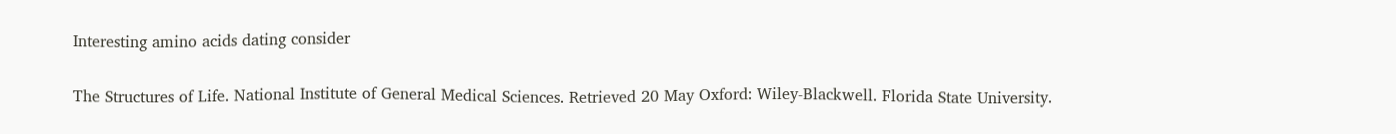Interesting amino acids dating consider

The Structures of Life. National Institute of General Medical Sciences. Retrieved 20 May Oxford: Wiley-Blackwell. Florida State University.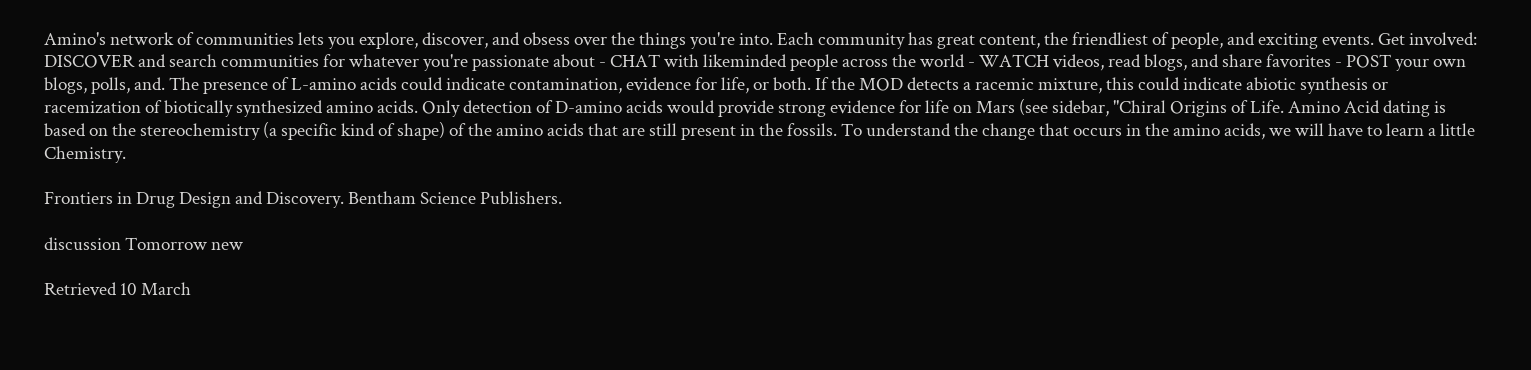Amino's network of communities lets you explore, discover, and obsess over the things you're into. Each community has great content, the friendliest of people, and exciting events. Get involved: DISCOVER and search communities for whatever you're passionate about - CHAT with likeminded people across the world - WATCH videos, read blogs, and share favorites - POST your own blogs, polls, and. The presence of L-amino acids could indicate contamination, evidence for life, or both. If the MOD detects a racemic mixture, this could indicate abiotic synthesis or racemization of biotically synthesized amino acids. Only detection of D-amino acids would provide strong evidence for life on Mars (see sidebar, "Chiral Origins of Life. Amino Acid dating is based on the stereochemistry (a specific kind of shape) of the amino acids that are still present in the fossils. To understand the change that occurs in the amino acids, we will have to learn a little Chemistry.

Frontiers in Drug Design and Discovery. Bentham Science Publishers.

discussion Tomorrow new

Retrieved 10 March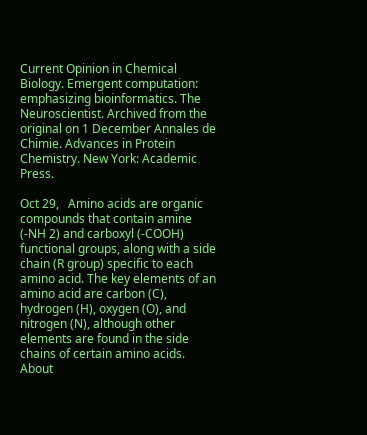Current Opinion in Chemical Biology. Emergent computation: emphasizing bioinformatics. The Neuroscientist. Archived from the original on 1 December Annales de Chimie. Advances in Protein Chemistry. New York: Academic Press.

Oct 29,   Amino acids are organic compounds that contain amine (-NH 2) and carboxyl (-COOH) functional groups, along with a side chain (R group) specific to each amino acid. The key elements of an amino acid are carbon (C), hydrogen (H), oxygen (O), and nitrogen (N), although other elements are found in the side chains of certain amino acids. About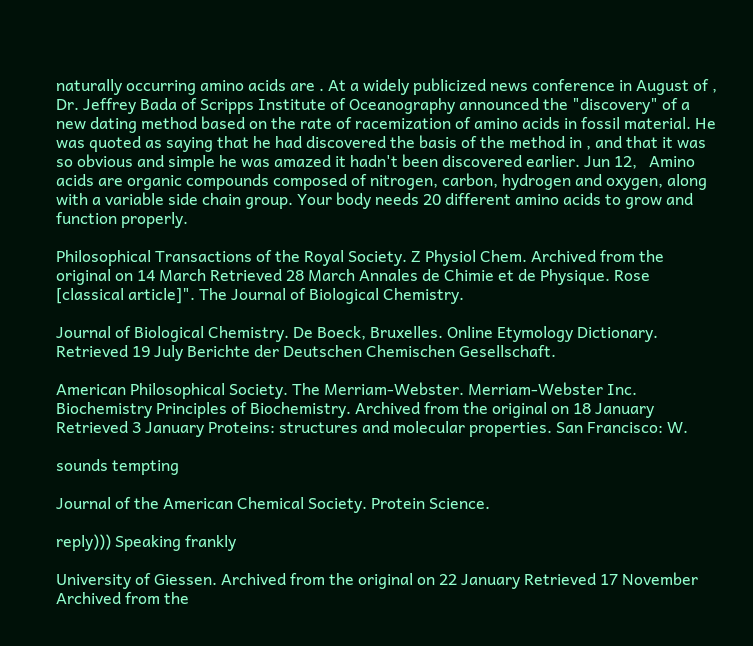naturally occurring amino acids are . At a widely publicized news conference in August of , Dr. Jeffrey Bada of Scripps Institute of Oceanography announced the "discovery" of a new dating method based on the rate of racemization of amino acids in fossil material. He was quoted as saying that he had discovered the basis of the method in , and that it was so obvious and simple he was amazed it hadn't been discovered earlier. Jun 12,   Amino acids are organic compounds composed of nitrogen, carbon, hydrogen and oxygen, along with a variable side chain group. Your body needs 20 different amino acids to grow and function properly.

Philosophical Transactions of the Royal Society. Z Physiol Chem. Archived from the original on 14 March Retrieved 28 March Annales de Chimie et de Physique. Rose [classical article]". The Journal of Biological Chemistry.

Journal of Biological Chemistry. De Boeck, Bruxelles. Online Etymology Dictionary. Retrieved 19 July Berichte der Deutschen Chemischen Gesellschaft.

American Philosophical Society. The Merriam-Webster. Merriam-Webster Inc. Biochemistry Principles of Biochemistry. Archived from the original on 18 January Retrieved 3 January Proteins: structures and molecular properties. San Francisco: W.

sounds tempting

Journal of the American Chemical Society. Protein Science.

reply))) Speaking frankly

University of Giessen. Archived from the original on 22 January Retrieved 17 November Archived from the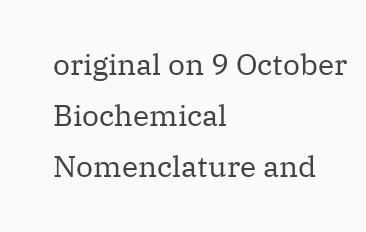original on 9 October Biochemical Nomenclature and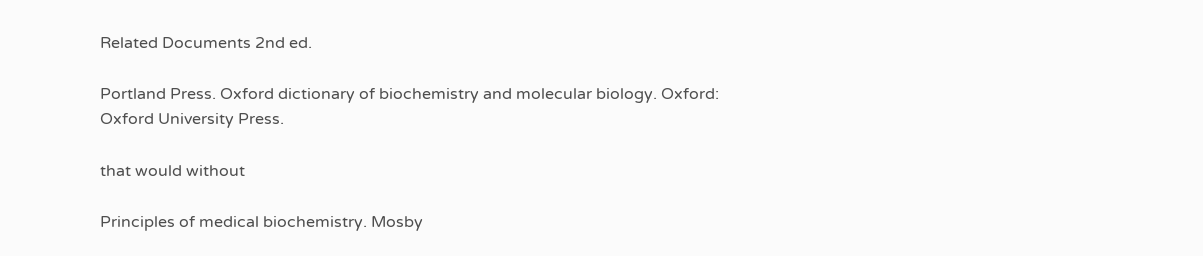Related Documents 2nd ed.

Portland Press. Oxford dictionary of biochemistry and molecular biology. Oxford: Oxford University Press.

that would without

Principles of medical biochemistry. Mosby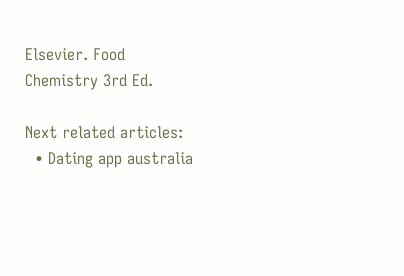Elsevier. Food Chemistry 3rd Ed.

Next related articles:
  • Dating app australia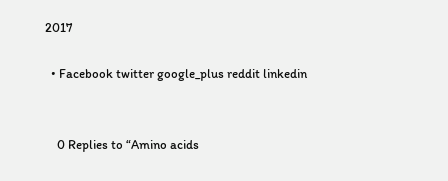2017

  • Facebook twitter google_plus reddit linkedin


    0 Replies to “Amino acids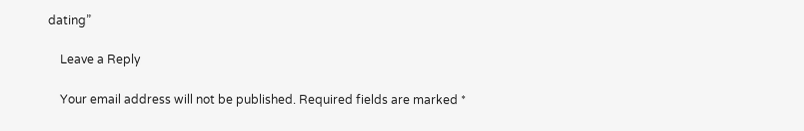dating”

    Leave a Reply

    Your email address will not be published. Required fields are marked *